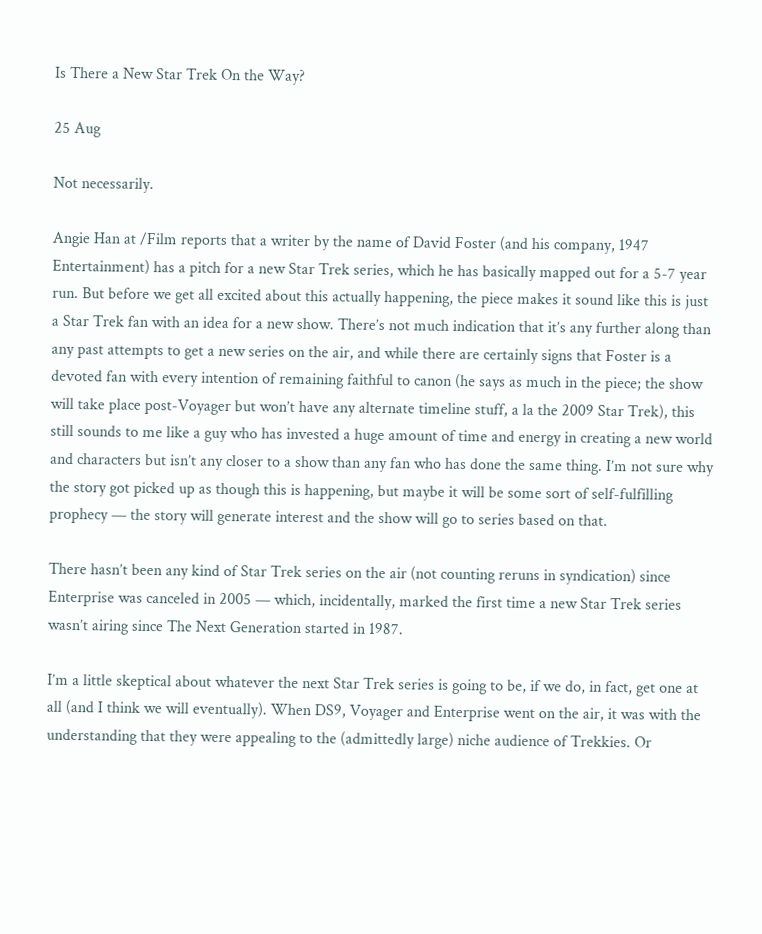Is There a New Star Trek On the Way?

25 Aug

Not necessarily.

Angie Han at /Film reports that a writer by the name of David Foster (and his company, 1947 Entertainment) has a pitch for a new Star Trek series, which he has basically mapped out for a 5-7 year run. But before we get all excited about this actually happening, the piece makes it sound like this is just a Star Trek fan with an idea for a new show. There’s not much indication that it’s any further along than any past attempts to get a new series on the air, and while there are certainly signs that Foster is a devoted fan with every intention of remaining faithful to canon (he says as much in the piece; the show will take place post-Voyager but won’t have any alternate timeline stuff, a la the 2009 Star Trek), this still sounds to me like a guy who has invested a huge amount of time and energy in creating a new world and characters but isn’t any closer to a show than any fan who has done the same thing. I’m not sure why the story got picked up as though this is happening, but maybe it will be some sort of self-fulfilling prophecy — the story will generate interest and the show will go to series based on that.

There hasn’t been any kind of Star Trek series on the air (not counting reruns in syndication) since Enterprise was canceled in 2005 — which, incidentally, marked the first time a new Star Trek series wasn’t airing since The Next Generation started in 1987.

I’m a little skeptical about whatever the next Star Trek series is going to be, if we do, in fact, get one at all (and I think we will eventually). When DS9, Voyager and Enterprise went on the air, it was with the understanding that they were appealing to the (admittedly large) niche audience of Trekkies. Or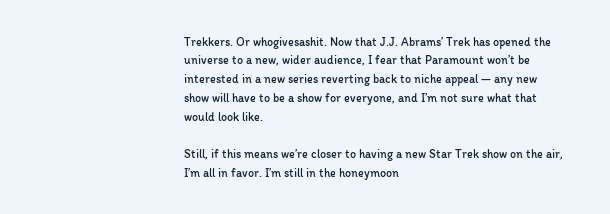Trekkers. Or whogivesashit. Now that J.J. Abrams’ Trek has opened the universe to a new, wider audience, I fear that Paramount won’t be interested in a new series reverting back to niche appeal — any new show will have to be a show for everyone, and I’m not sure what that would look like.

Still, if this means we’re closer to having a new Star Trek show on the air, I’m all in favor. I’m still in the honeymoon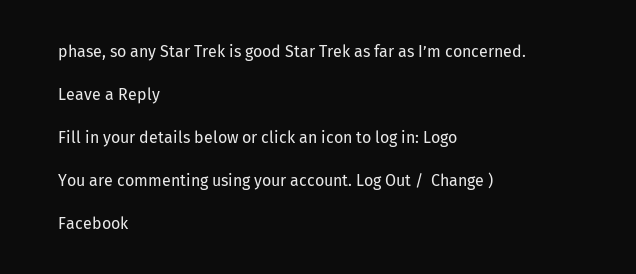phase, so any Star Trek is good Star Trek as far as I’m concerned.

Leave a Reply

Fill in your details below or click an icon to log in: Logo

You are commenting using your account. Log Out /  Change )

Facebook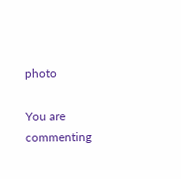photo

You are commenting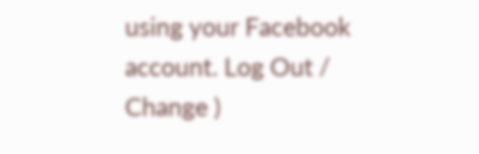using your Facebook account. Log Out /  Change )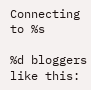Connecting to %s

%d bloggers like this: